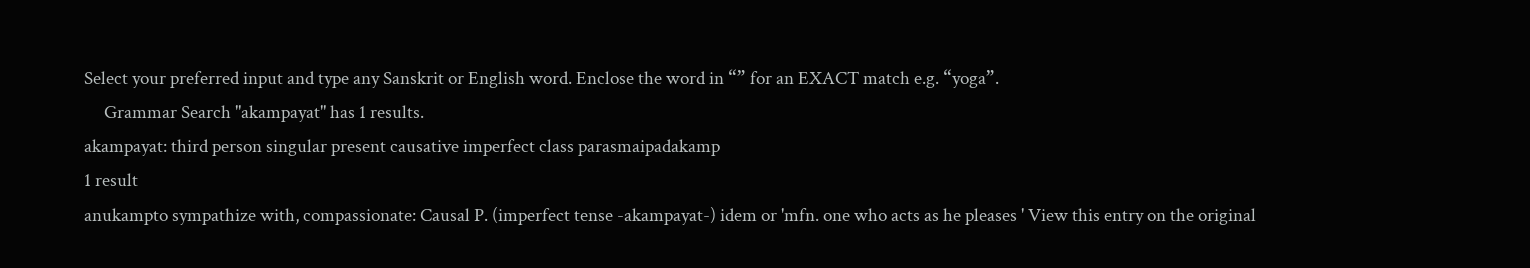Select your preferred input and type any Sanskrit or English word. Enclose the word in “” for an EXACT match e.g. “yoga”.
     Grammar Search "akampayat" has 1 results.
akampayat: third person singular present causative imperfect class parasmaipadakamp
1 result
anukampto sympathize with, compassionate: Causal P. (imperfect tense -akampayat-) idem or 'mfn. one who acts as he pleases ' View this entry on the original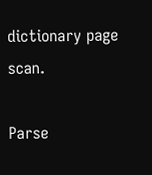dictionary page scan.

Parse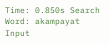Time: 0.850s Search Word: akampayat Input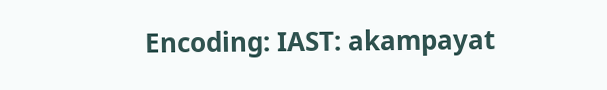Encoding: IAST: akampayat